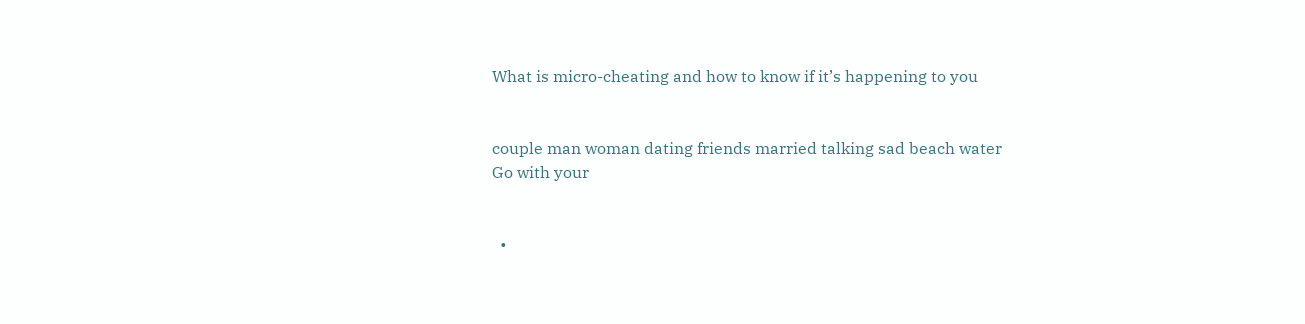What is micro-cheating and how to know if it’s happening to you


couple man woman dating friends married talking sad beach water
Go with your


  •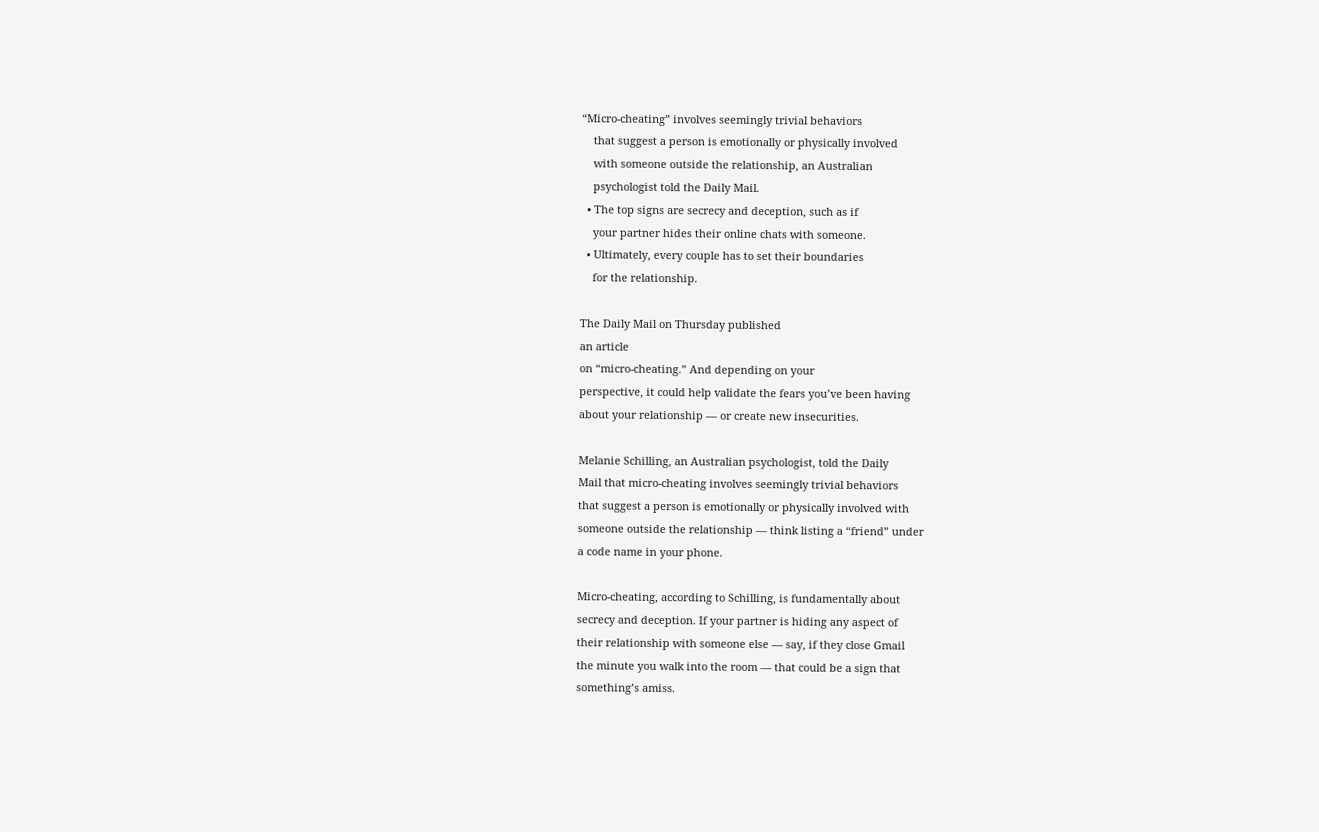“Micro-cheating” involves seemingly trivial behaviors
    that suggest a person is emotionally or physically involved
    with someone outside the relationship, an Australian
    psychologist told the Daily Mail.
  • The top signs are secrecy and deception, such as if
    your partner hides their online chats with someone.
  • Ultimately, every couple has to set their boundaries
    for the relationship.

The Daily Mail on Thursday published
an article
on “micro-cheating.” And depending on your
perspective, it could help validate the fears you’ve been having
about your relationship — or create new insecurities.

Melanie Schilling, an Australian psychologist, told the Daily
Mail that micro-cheating involves seemingly trivial behaviors
that suggest a person is emotionally or physically involved with
someone outside the relationship — think listing a “friend” under
a code name in your phone.

Micro-cheating, according to Schilling, is fundamentally about
secrecy and deception. If your partner is hiding any aspect of
their relationship with someone else — say, if they close Gmail
the minute you walk into the room — that could be a sign that
something’s amiss.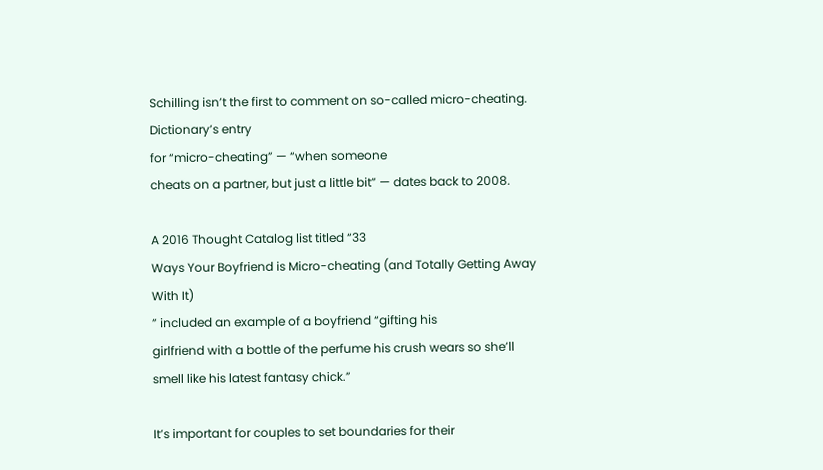Schilling isn’t the first to comment on so-called micro-cheating.
Dictionary’s entry
for “micro-cheating” — “when someone
cheats on a partner, but just a little bit” — dates back to 2008.

A 2016 Thought Catalog list titled “33
Ways Your Boyfriend is Micro-cheating (and Totally Getting Away
With It)
” included an example of a boyfriend “gifting his
girlfriend with a bottle of the perfume his crush wears so she’ll
smell like his latest fantasy chick.”

It’s important for couples to set boundaries for their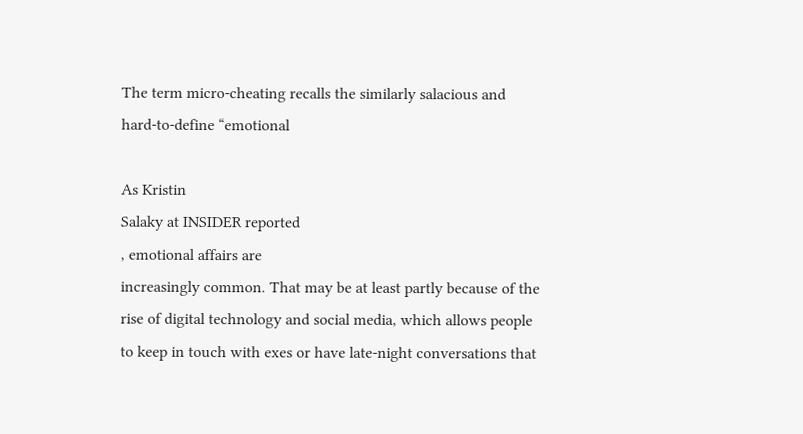The term micro-cheating recalls the similarly salacious and
hard-to-define “emotional

As Kristin
Salaky at INSIDER reported
, emotional affairs are
increasingly common. That may be at least partly because of the
rise of digital technology and social media, which allows people
to keep in touch with exes or have late-night conversations that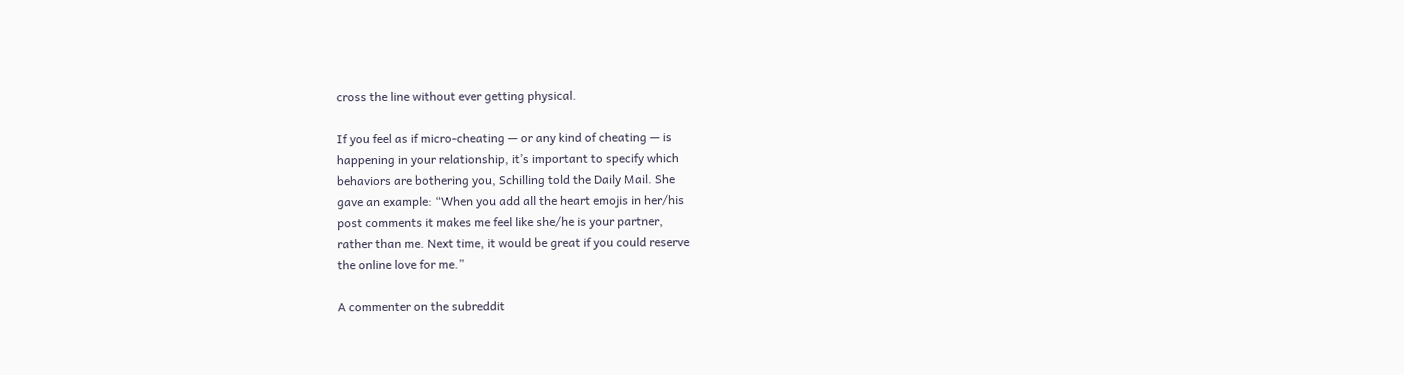cross the line without ever getting physical.

If you feel as if micro-cheating — or any kind of cheating — is
happening in your relationship, it’s important to specify which
behaviors are bothering you, Schilling told the Daily Mail. She
gave an example: “When you add all the heart emojis in her/his
post comments it makes me feel like she/he is your partner,
rather than me. Next time, it would be great if you could reserve
the online love for me.”

A commenter on the subreddit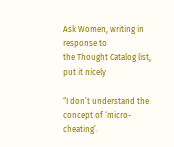Ask Women, writing in response to
the Thought Catalog list,
put it nicely

“I don’t understand the concept of ‘micro-cheating’.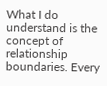What I do
understand is the concept of relationship boundaries. Every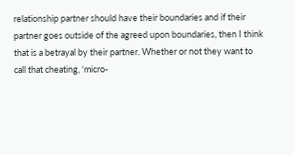relationship partner should have their boundaries and if their
partner goes outside of the agreed upon boundaries, then I think
that is a betrayal by their partner. Whether or not they want to
call that cheating, ‘micro-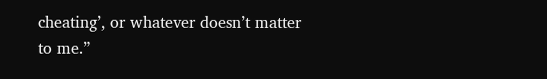cheating’, or whatever doesn’t matter
to me.”